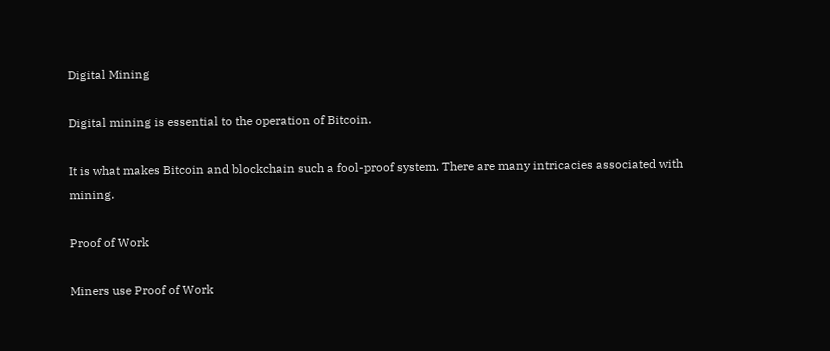Digital Mining

Digital mining is essential to the operation of Bitcoin.

It is what makes Bitcoin and blockchain such a fool-proof system. There are many intricacies associated with mining.

Proof of Work

Miners use Proof of Work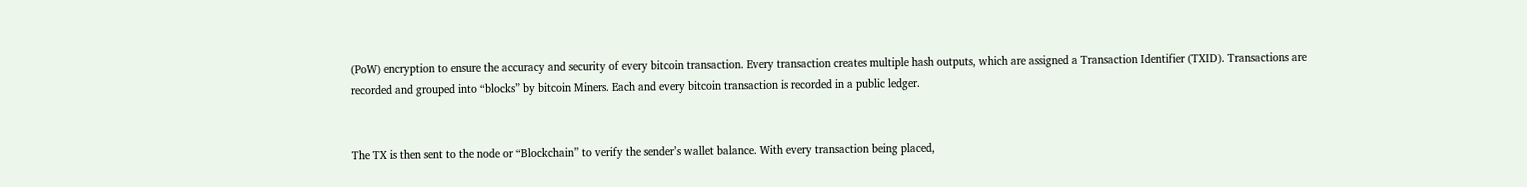(PoW) encryption to ensure the accuracy and security of every bitcoin transaction. Every transaction creates multiple hash outputs, which are assigned a Transaction Identifier (TXID). Transactions are recorded and grouped into “blocks” by bitcoin Miners. Each and every bitcoin transaction is recorded in a public ledger.


The TX is then sent to the node or “Blockchain” to verify the sender’s wallet balance. With every transaction being placed,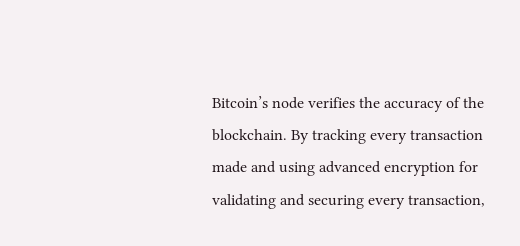Bitcoin’s node verifies the accuracy of the blockchain. By tracking every transaction made and using advanced encryption for validating and securing every transaction,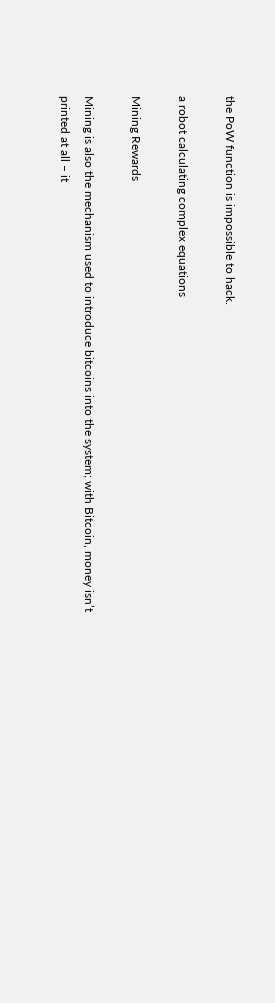the PoW function is impossible to hack.

a robot calculating complex equations

Mining Rewards

Mining is also the mechanism used to introduce bitcoins into the system; with Bitcoin, money isn’t printed at all – it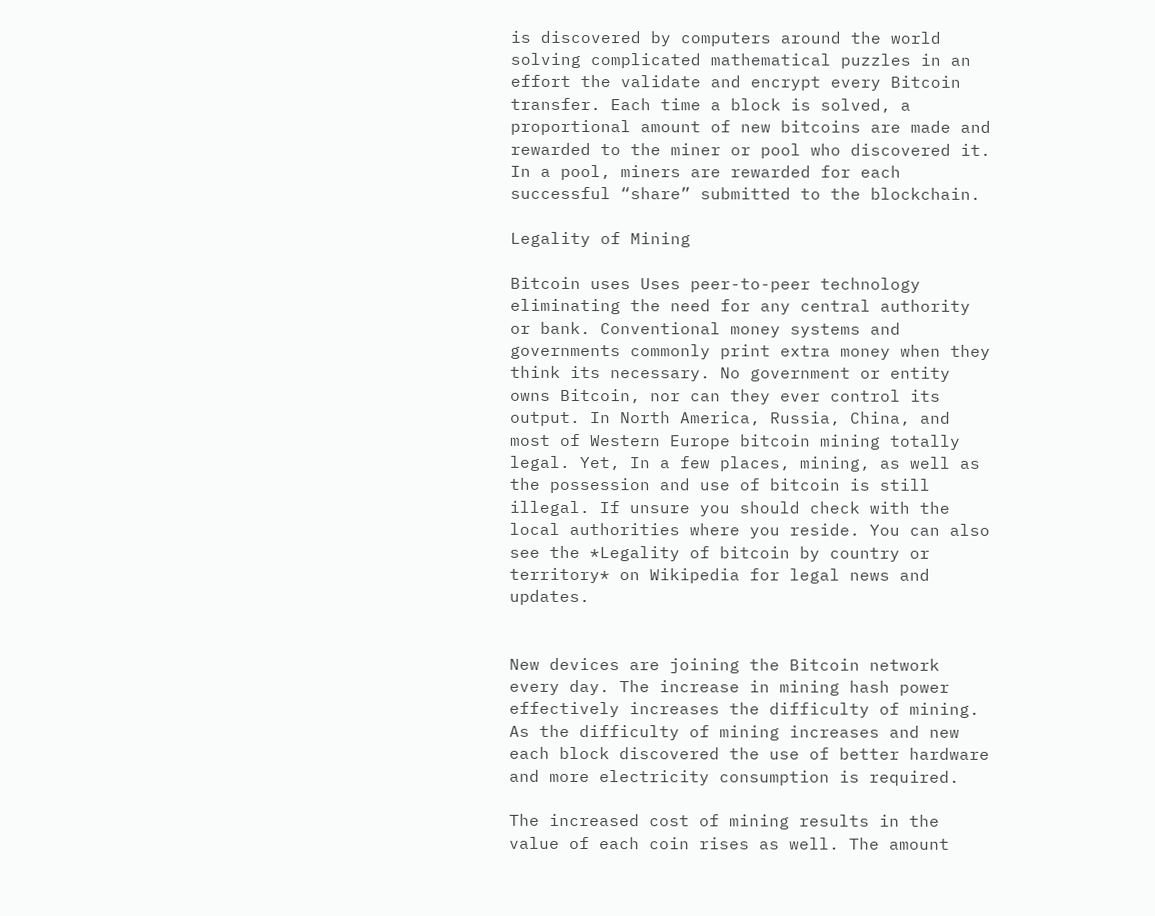is discovered by computers around the world solving complicated mathematical puzzles in an effort the validate and encrypt every Bitcoin transfer. Each time a block is solved, a proportional amount of new bitcoins are made and rewarded to the miner or pool who discovered it. In a pool, miners are rewarded for each successful “share” submitted to the blockchain.

Legality of Mining

Bitcoin uses Uses peer-to-peer technology eliminating the need for any central authority or bank. Conventional money systems and governments commonly print extra money when they think its necessary. No government or entity owns Bitcoin, nor can they ever control its output. In North America, Russia, China, and most of Western Europe bitcoin mining totally legal. Yet, In a few places, mining, as well as the possession and use of bitcoin is still illegal. If unsure you should check with the local authorities where you reside. You can also see the *Legality of bitcoin by country or territory* on Wikipedia for legal news and updates.


New devices are joining the Bitcoin network every day. The increase in mining hash power effectively increases the difficulty of mining. As the difficulty of mining increases and new each block discovered the use of better hardware and more electricity consumption is required.

The increased cost of mining results in the value of each coin rises as well. The amount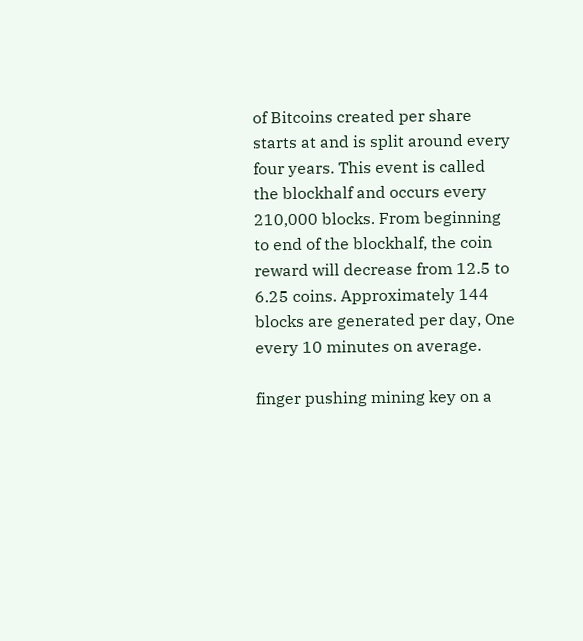of Bitcoins created per share starts at and is split around every four years. This event is called the blockhalf and occurs every 210,000 blocks. From beginning to end of the blockhalf, the coin reward will decrease from 12.5 to 6.25 coins. Approximately 144 blocks are generated per day, One every 10 minutes on average.

finger pushing mining key on a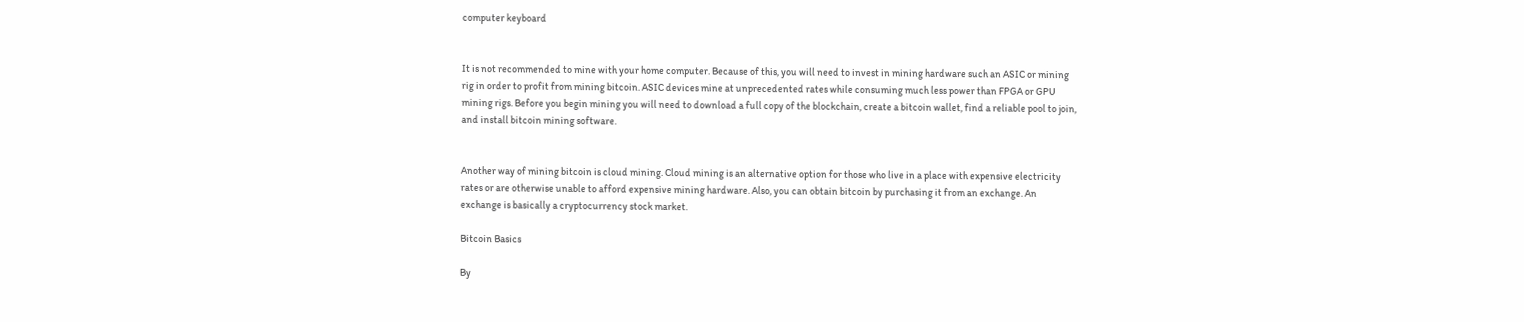computer keyboard


It is not recommended to mine with your home computer. Because of this, you will need to invest in mining hardware such an ASIC or mining rig in order to profit from mining bitcoin. ASIC devices mine at unprecedented rates while consuming much less power than FPGA or GPU mining rigs. Before you begin mining you will need to download a full copy of the blockchain, create a bitcoin wallet, find a reliable pool to join, and install bitcoin mining software.


Another way of mining bitcoin is cloud mining. Cloud mining is an alternative option for those who live in a place with expensive electricity rates or are otherwise unable to afford expensive mining hardware. Also, you can obtain bitcoin by purchasing it from an exchange. An exchange is basically a cryptocurrency stock market.

Bitcoin Basics

By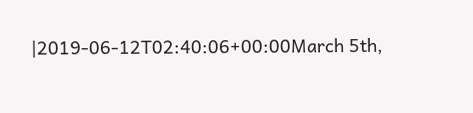|2019-06-12T02:40:06+00:00March 5th,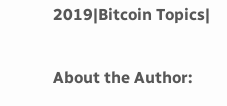2019|Bitcoin Topics|

About the Author: